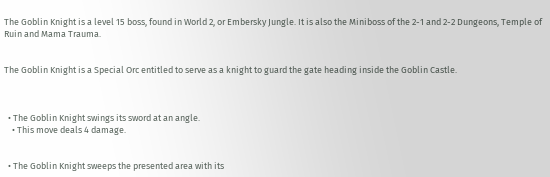The Goblin Knight is a level 15 boss, found in World 2, or Embersky Jungle. It is also the Miniboss of the 2-1 and 2-2 Dungeons, Temple of Ruin and Mama Trauma.


The Goblin Knight is a Special Orc entitled to serve as a knight to guard the gate heading inside the Goblin Castle.



  • The Goblin Knight swings its sword at an angle.
    • This move deals 4 damage.


  • The Goblin Knight sweeps the presented area with its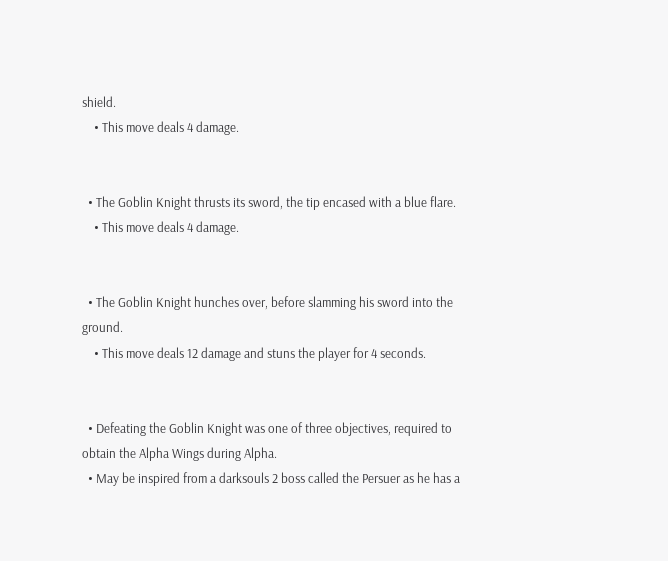shield.
    • This move deals 4 damage.


  • The Goblin Knight thrusts its sword, the tip encased with a blue flare.
    • This move deals 4 damage.


  • The Goblin Knight hunches over, before slamming his sword into the ground.
    • This move deals 12 damage and stuns the player for 4 seconds.


  • Defeating the Goblin Knight was one of three objectives, required to obtain the Alpha Wings during Alpha.
  • May be inspired from a darksouls 2 boss called the Persuer as he has a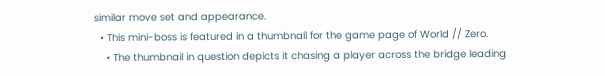similar move set and appearance.
  • This mini-boss is featured in a thumbnail for the game page of World // Zero.
    • The thumbnail in question depicts it chasing a player across the bridge leading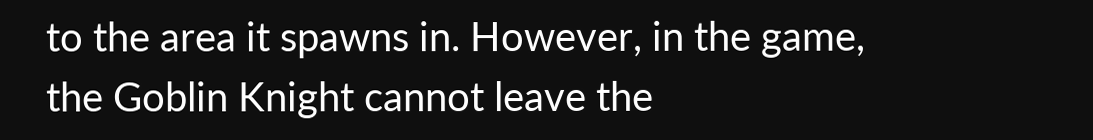to the area it spawns in. However, in the game, the Goblin Knight cannot leave the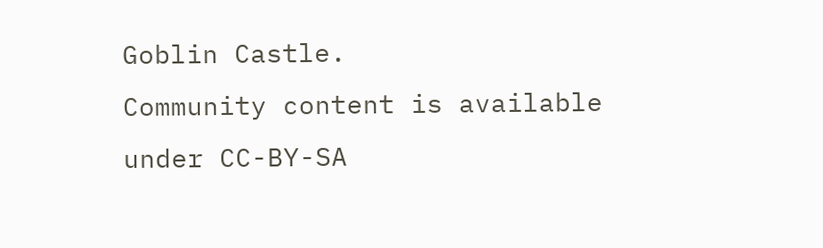Goblin Castle.
Community content is available under CC-BY-SA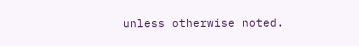unless otherwise noted.